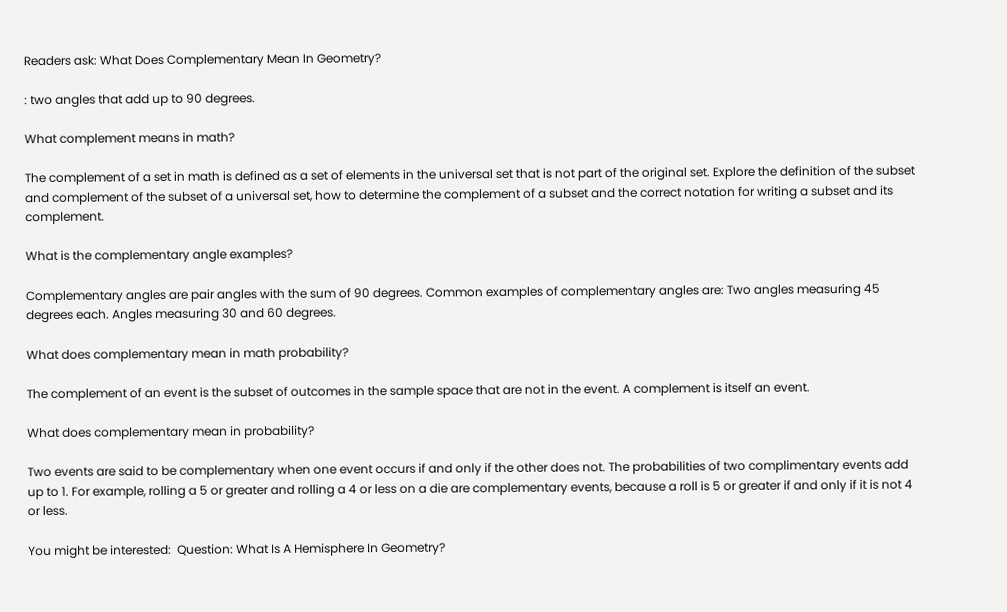Readers ask: What Does Complementary Mean In Geometry?

: two angles that add up to 90 degrees.

What complement means in math?

The complement of a set in math is defined as a set of elements in the universal set that is not part of the original set. Explore the definition of the subset and complement of the subset of a universal set, how to determine the complement of a subset and the correct notation for writing a subset and its complement.

What is the complementary angle examples?

Complementary angles are pair angles with the sum of 90 degrees. Common examples of complementary angles are: Two angles measuring 45 degrees each. Angles measuring 30 and 60 degrees.

What does complementary mean in math probability?

The complement of an event is the subset of outcomes in the sample space that are not in the event. A complement is itself an event.

What does complementary mean in probability?

Two events are said to be complementary when one event occurs if and only if the other does not. The probabilities of two complimentary events add up to 1. For example, rolling a 5 or greater and rolling a 4 or less on a die are complementary events, because a roll is 5 or greater if and only if it is not 4 or less.

You might be interested:  Question: What Is A Hemisphere In Geometry?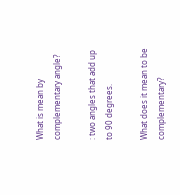What is mean by complementary angle?

: two angles that add up to 90 degrees.

What does it mean to be complementary?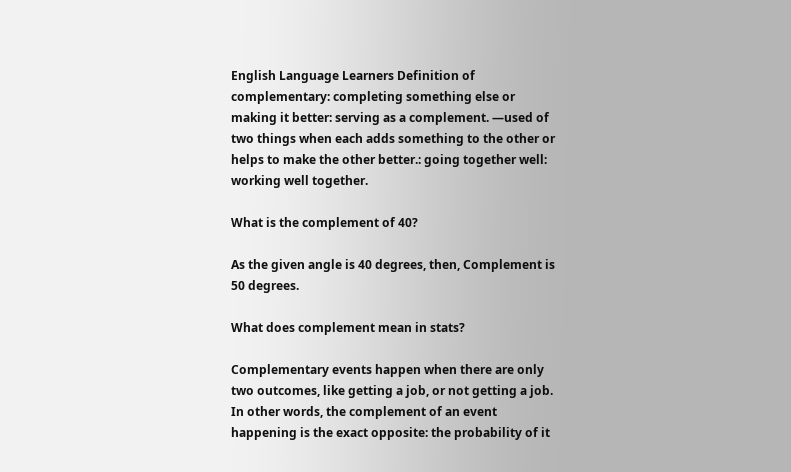English Language Learners Definition of complementary: completing something else or making it better: serving as a complement. —used of two things when each adds something to the other or helps to make the other better.: going together well: working well together.

What is the complement of 40?

As the given angle is 40 degrees, then, Complement is 50 degrees.

What does complement mean in stats?

Complementary events happen when there are only two outcomes, like getting a job, or not getting a job. In other words, the complement of an event happening is the exact opposite: the probability of it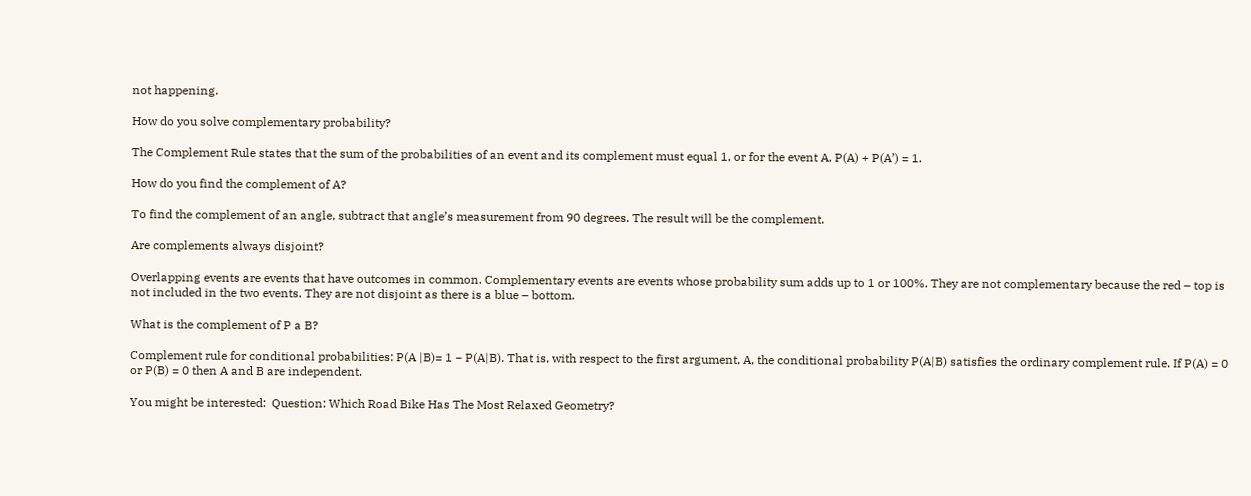not happening.

How do you solve complementary probability?

The Complement Rule states that the sum of the probabilities of an event and its complement must equal 1, or for the event A, P(A) + P(A’) = 1.

How do you find the complement of A?

To find the complement of an angle, subtract that angle’s measurement from 90 degrees. The result will be the complement.

Are complements always disjoint?

Overlapping events are events that have outcomes in common. Complementary events are events whose probability sum adds up to 1 or 100%. They are not complementary because the red – top is not included in the two events. They are not disjoint as there is a blue – bottom.

What is the complement of P a B?

Complement rule for conditional probabilities: P(A |B)= 1 − P(A|B). That is, with respect to the first argument, A, the conditional probability P(A|B) satisfies the ordinary complement rule. If P(A) = 0 or P(B) = 0 then A and B are independent.

You might be interested:  Question: Which Road Bike Has The Most Relaxed Geometry?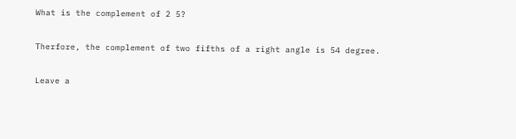What is the complement of 2 5?

Therfore, the complement of two fifths of a right angle is 54 degree.

Leave a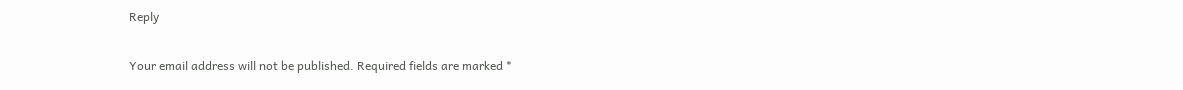Reply

Your email address will not be published. Required fields are marked *